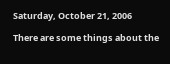Saturday, October 21, 2006

There are some things about the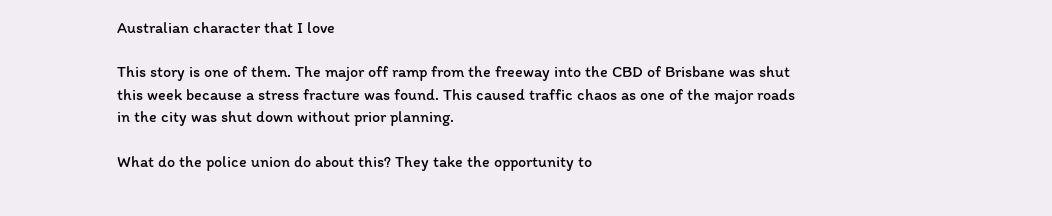Australian character that I love

This story is one of them. The major off ramp from the freeway into the CBD of Brisbane was shut this week because a stress fracture was found. This caused traffic chaos as one of the major roads in the city was shut down without prior planning.

What do the police union do about this? They take the opportunity to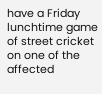have a Friday lunchtime game of street cricket on one of the affected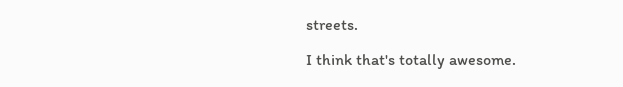streets.

I think that's totally awesome.